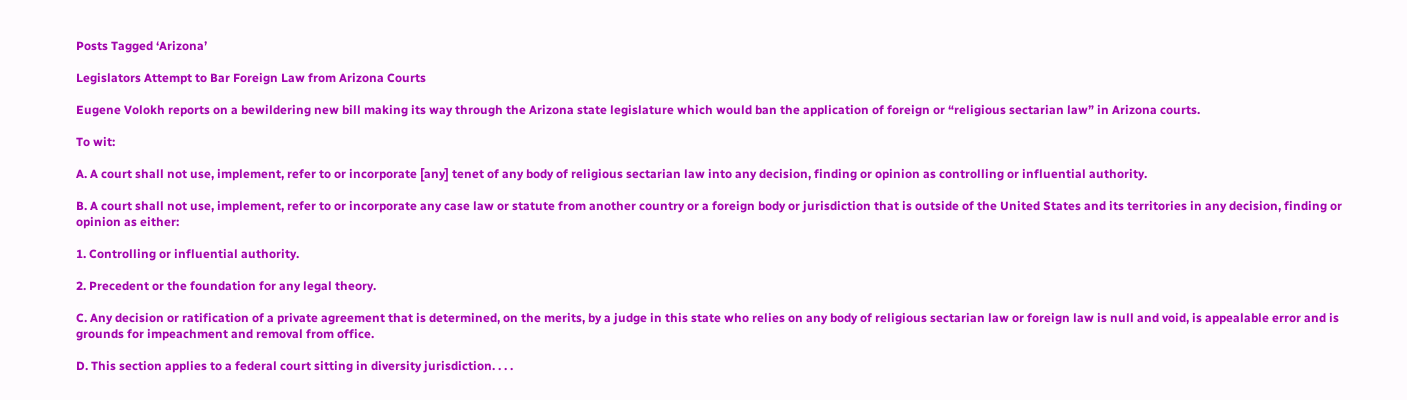Posts Tagged ‘Arizona’

Legislators Attempt to Bar Foreign Law from Arizona Courts

Eugene Volokh reports on a bewildering new bill making its way through the Arizona state legislature which would ban the application of foreign or “religious sectarian law” in Arizona courts.

To wit:

A. A court shall not use, implement, refer to or incorporate [any] tenet of any body of religious sectarian law into any decision, finding or opinion as controlling or influential authority.

B. A court shall not use, implement, refer to or incorporate any case law or statute from another country or a foreign body or jurisdiction that is outside of the United States and its territories in any decision, finding or opinion as either:

1. Controlling or influential authority.

2. Precedent or the foundation for any legal theory.

C. Any decision or ratification of a private agreement that is determined, on the merits, by a judge in this state who relies on any body of religious sectarian law or foreign law is null and void, is appealable error and is grounds for impeachment and removal from office.

D. This section applies to a federal court sitting in diversity jurisdiction. . . .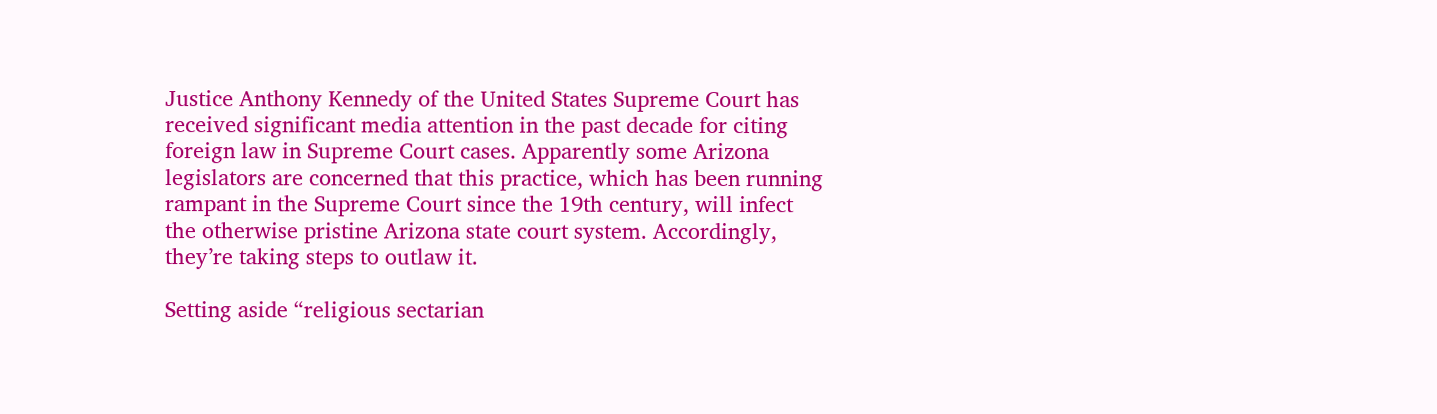Justice Anthony Kennedy of the United States Supreme Court has received significant media attention in the past decade for citing foreign law in Supreme Court cases. Apparently some Arizona legislators are concerned that this practice, which has been running rampant in the Supreme Court since the 19th century, will infect the otherwise pristine Arizona state court system. Accordingly, they’re taking steps to outlaw it.

Setting aside “religious sectarian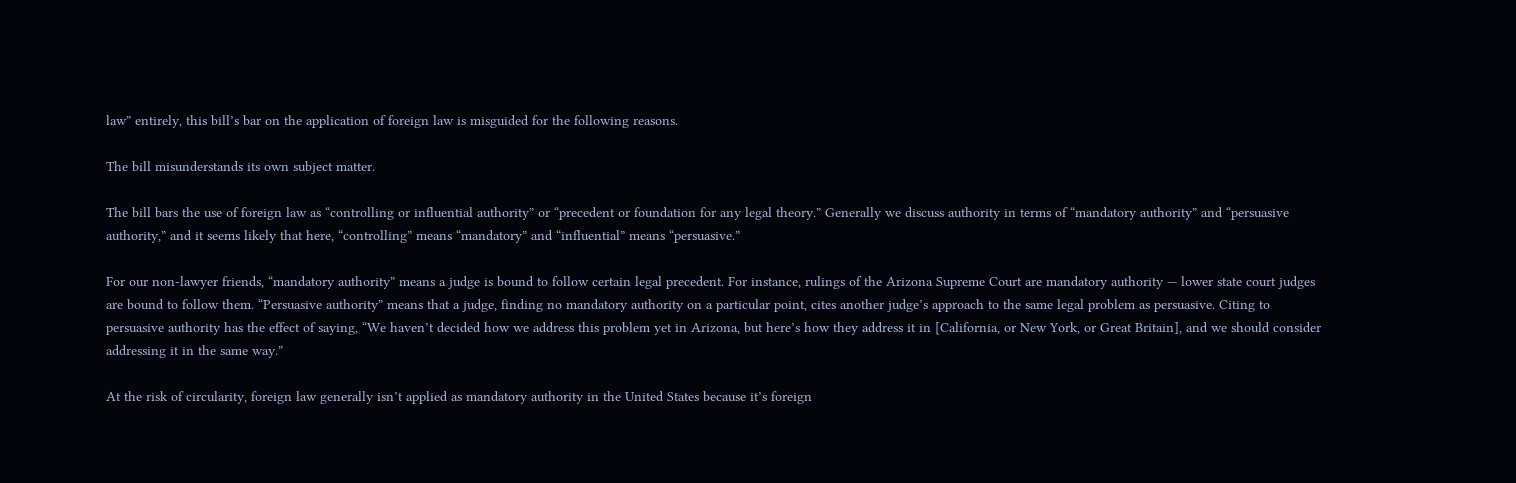law” entirely, this bill’s bar on the application of foreign law is misguided for the following reasons.

The bill misunderstands its own subject matter.

The bill bars the use of foreign law as “controlling or influential authority” or “precedent or foundation for any legal theory.” Generally we discuss authority in terms of “mandatory authority” and “persuasive authority,” and it seems likely that here, “controlling” means “mandatory” and “influential” means “persuasive.”

For our non-lawyer friends, “mandatory authority” means a judge is bound to follow certain legal precedent. For instance, rulings of the Arizona Supreme Court are mandatory authority — lower state court judges are bound to follow them. “Persuasive authority” means that a judge, finding no mandatory authority on a particular point, cites another judge’s approach to the same legal problem as persuasive. Citing to persuasive authority has the effect of saying, “We haven’t decided how we address this problem yet in Arizona, but here’s how they address it in [California, or New York, or Great Britain], and we should consider addressing it in the same way.”

At the risk of circularity, foreign law generally isn’t applied as mandatory authority in the United States because it’s foreign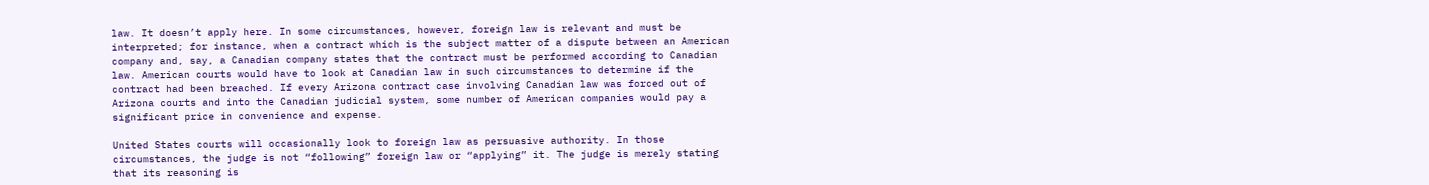law. It doesn’t apply here. In some circumstances, however, foreign law is relevant and must be interpreted; for instance, when a contract which is the subject matter of a dispute between an American company and, say, a Canadian company states that the contract must be performed according to Canadian law. American courts would have to look at Canadian law in such circumstances to determine if the contract had been breached. If every Arizona contract case involving Canadian law was forced out of Arizona courts and into the Canadian judicial system, some number of American companies would pay a significant price in convenience and expense.

United States courts will occasionally look to foreign law as persuasive authority. In those circumstances, the judge is not “following” foreign law or “applying” it. The judge is merely stating that its reasoning is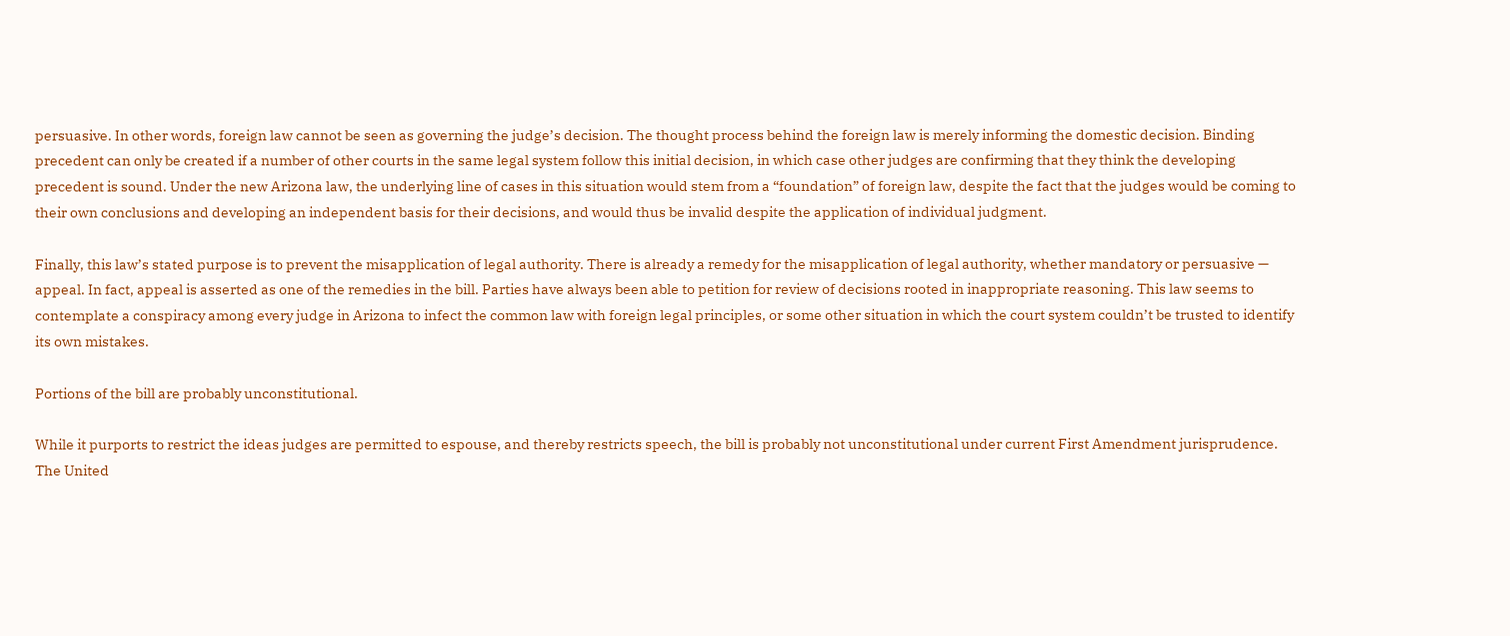persuasive. In other words, foreign law cannot be seen as governing the judge’s decision. The thought process behind the foreign law is merely informing the domestic decision. Binding precedent can only be created if a number of other courts in the same legal system follow this initial decision, in which case other judges are confirming that they think the developing precedent is sound. Under the new Arizona law, the underlying line of cases in this situation would stem from a “foundation” of foreign law, despite the fact that the judges would be coming to their own conclusions and developing an independent basis for their decisions, and would thus be invalid despite the application of individual judgment.

Finally, this law’s stated purpose is to prevent the misapplication of legal authority. There is already a remedy for the misapplication of legal authority, whether mandatory or persuasive — appeal. In fact, appeal is asserted as one of the remedies in the bill. Parties have always been able to petition for review of decisions rooted in inappropriate reasoning. This law seems to contemplate a conspiracy among every judge in Arizona to infect the common law with foreign legal principles, or some other situation in which the court system couldn’t be trusted to identify its own mistakes.

Portions of the bill are probably unconstitutional.

While it purports to restrict the ideas judges are permitted to espouse, and thereby restricts speech, the bill is probably not unconstitutional under current First Amendment jurisprudence. The United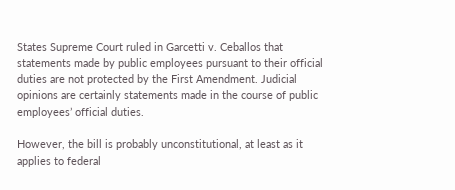States Supreme Court ruled in Garcetti v. Ceballos that statements made by public employees pursuant to their official duties are not protected by the First Amendment. Judicial opinions are certainly statements made in the course of public employees’ official duties.

However, the bill is probably unconstitutional, at least as it applies to federal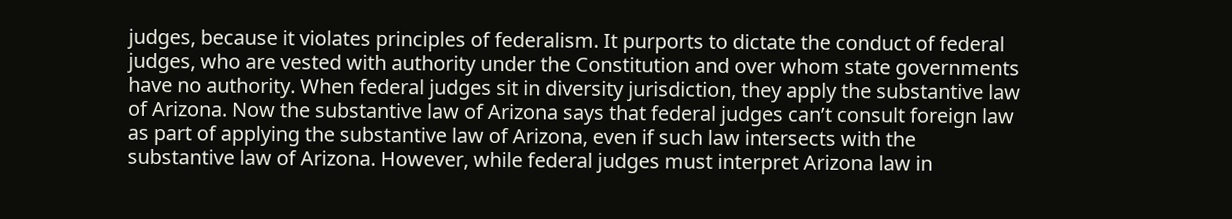judges, because it violates principles of federalism. It purports to dictate the conduct of federal judges, who are vested with authority under the Constitution and over whom state governments have no authority. When federal judges sit in diversity jurisdiction, they apply the substantive law of Arizona. Now the substantive law of Arizona says that federal judges can’t consult foreign law as part of applying the substantive law of Arizona, even if such law intersects with the substantive law of Arizona. However, while federal judges must interpret Arizona law in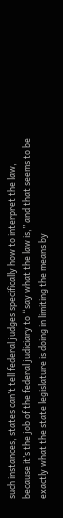such instances, states can’t tell federal judges specifically how to interpret the law, because it’s the job of the federal judiciary to “say what the law is,” and that seems to be exactly what the state legislature is doing in limiting the means by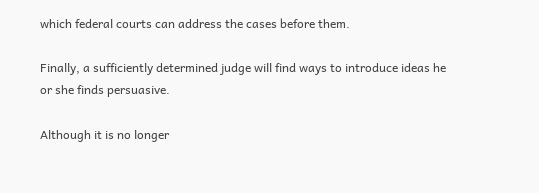which federal courts can address the cases before them.

Finally, a sufficiently determined judge will find ways to introduce ideas he or she finds persuasive.

Although it is no longer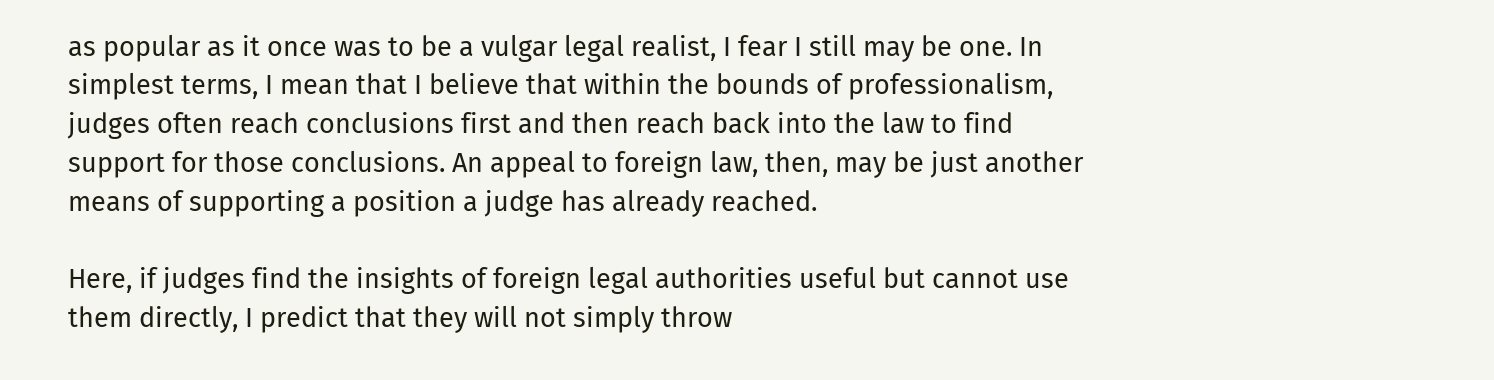as popular as it once was to be a vulgar legal realist, I fear I still may be one. In simplest terms, I mean that I believe that within the bounds of professionalism, judges often reach conclusions first and then reach back into the law to find support for those conclusions. An appeal to foreign law, then, may be just another means of supporting a position a judge has already reached.

Here, if judges find the insights of foreign legal authorities useful but cannot use them directly, I predict that they will not simply throw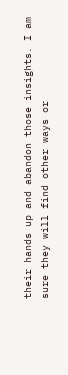their hands up and abandon those insights. I am sure they will find other ways or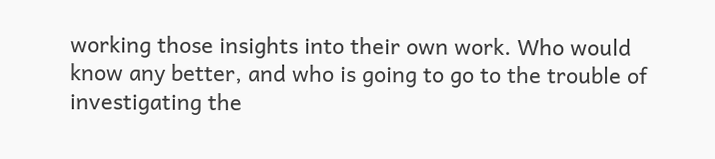working those insights into their own work. Who would know any better, and who is going to go to the trouble of investigating the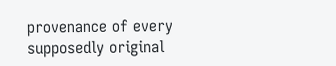provenance of every supposedly original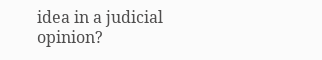idea in a judicial opinion?